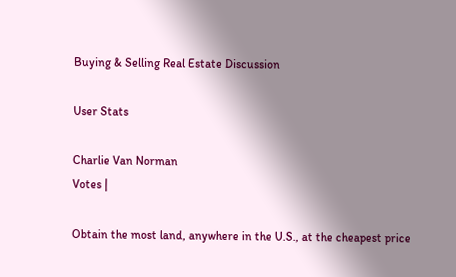Buying & Selling Real Estate Discussion

User Stats

Charlie Van Norman
Votes |

Obtain the most land, anywhere in the U.S., at the cheapest price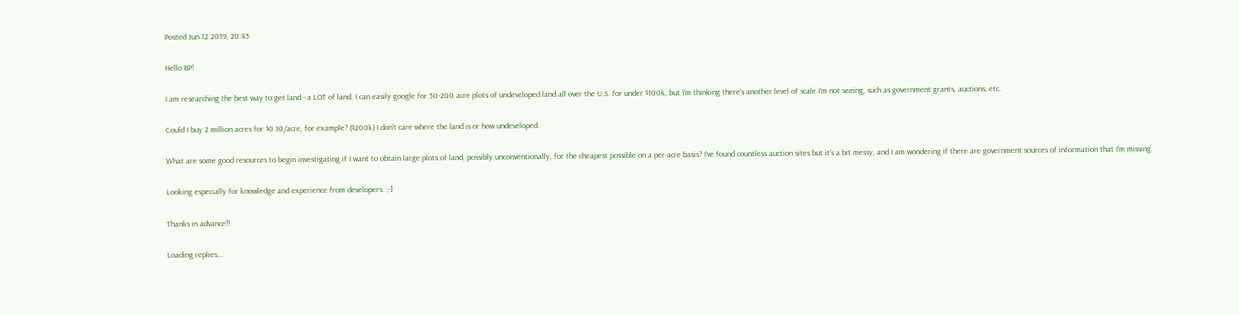Posted Jun 12 2019, 20:45

Hello BP!

I am researching the best way to get land - a LOT of land. I can easily google for 50-200 acre plots of undeveloped land all over the U.S. for under $100k, but I'm thinking there's another level of scale I'm not seeing, such as government grants, auctions, etc.

Could I buy 2 million acres for $0.10/acre, for example? ($200k) I don't care where the land is or how undeveloped.

What are some good resources to begin investigating if I want to obtain large plots of land, possibly unconventionally, for the cheapest possible on a per-acre basis? I've found countless auction sites but it's a bit messy, and I am wondering if there are government sources of information that I'm missing.

Looking especially for knowledge and experience from developers. ;-]

Thanks in advance!!

Loading replies...